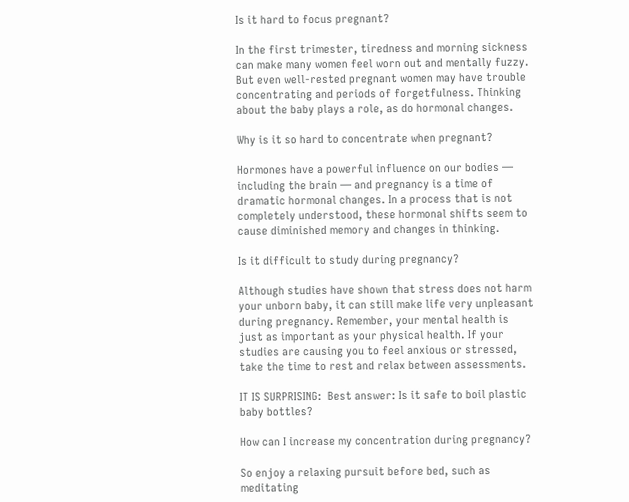Is it hard to focus pregnant?

In the first trimester, tiredness and morning sickness can make many women feel worn out and mentally fuzzy. But even well-rested pregnant women may have trouble concentrating and periods of forgetfulness. Thinking about the baby plays a role, as do hormonal changes.

Why is it so hard to concentrate when pregnant?

Hormones have a powerful influence on our bodies — including the brain — and pregnancy is a time of dramatic hormonal changes. In a process that is not completely understood, these hormonal shifts seem to cause diminished memory and changes in thinking.

Is it difficult to study during pregnancy?

Although studies have shown that stress does not harm your unborn baby, it can still make life very unpleasant during pregnancy. Remember, your mental health is just as important as your physical health. If your studies are causing you to feel anxious or stressed, take the time to rest and relax between assessments.

IT IS SURPRISING:  Best answer: Is it safe to boil plastic baby bottles?

How can I increase my concentration during pregnancy?

So enjoy a relaxing pursuit before bed, such as meditating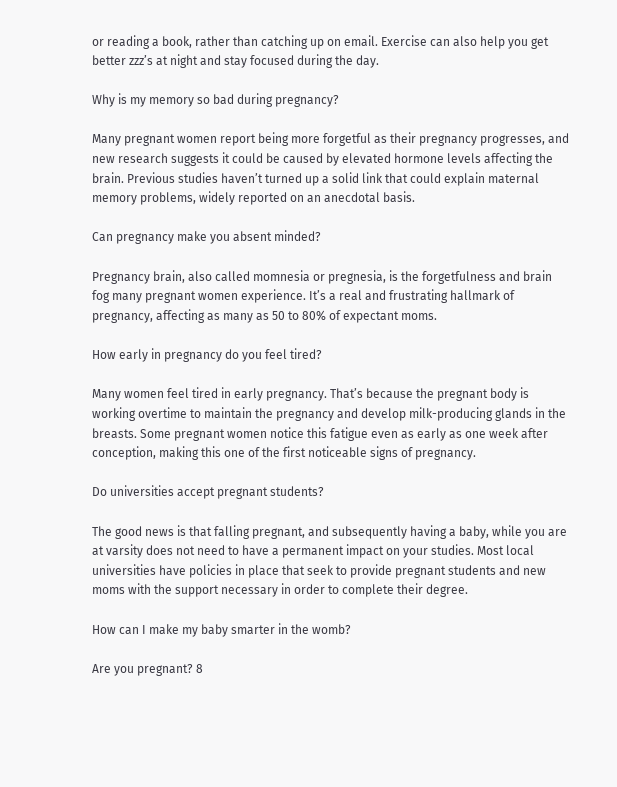or reading a book, rather than catching up on email. Exercise can also help you get better zzz’s at night and stay focused during the day.

Why is my memory so bad during pregnancy?

Many pregnant women report being more forgetful as their pregnancy progresses, and new research suggests it could be caused by elevated hormone levels affecting the brain. Previous studies haven’t turned up a solid link that could explain maternal memory problems, widely reported on an anecdotal basis.

Can pregnancy make you absent minded?

Pregnancy brain, also called momnesia or pregnesia, is the forgetfulness and brain fog many pregnant women experience. It’s a real and frustrating hallmark of pregnancy, affecting as many as 50 to 80% of expectant moms.

How early in pregnancy do you feel tired?

Many women feel tired in early pregnancy. That’s because the pregnant body is working overtime to maintain the pregnancy and develop milk-producing glands in the breasts. Some pregnant women notice this fatigue even as early as one week after conception, making this one of the first noticeable signs of pregnancy.

Do universities accept pregnant students?

The good news is that falling pregnant, and subsequently having a baby, while you are at varsity does not need to have a permanent impact on your studies. Most local universities have policies in place that seek to provide pregnant students and new moms with the support necessary in order to complete their degree.

How can I make my baby smarter in the womb?

Are you pregnant? 8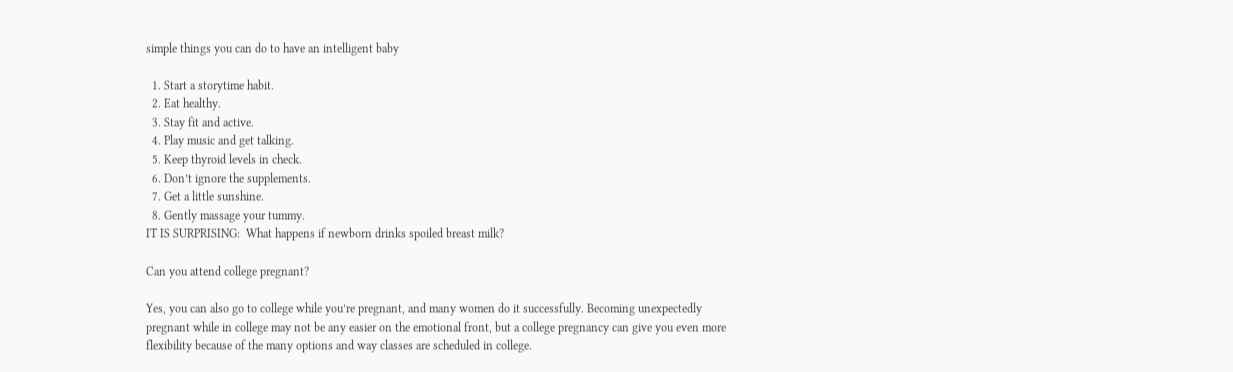simple things you can do to have an intelligent baby

  1. Start a storytime habit.
  2. Eat healthy.
  3. Stay fit and active.
  4. Play music and get talking.
  5. Keep thyroid levels in check.
  6. Don’t ignore the supplements.
  7. Get a little sunshine.
  8. Gently massage your tummy.
IT IS SURPRISING:  What happens if newborn drinks spoiled breast milk?

Can you attend college pregnant?

Yes, you can also go to college while you’re pregnant, and many women do it successfully. Becoming unexpectedly pregnant while in college may not be any easier on the emotional front, but a college pregnancy can give you even more flexibility because of the many options and way classes are scheduled in college.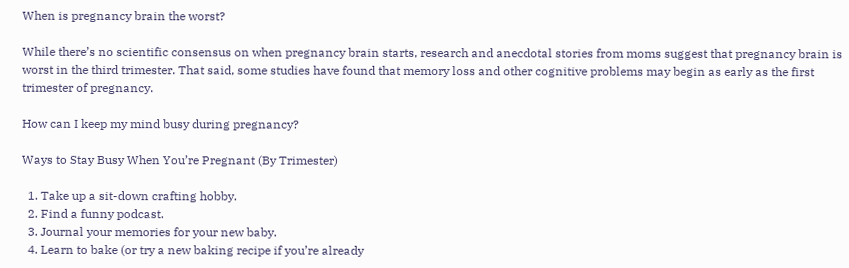When is pregnancy brain the worst?

While there’s no scientific consensus on when pregnancy brain starts, research and anecdotal stories from moms suggest that pregnancy brain is worst in the third trimester. That said, some studies have found that memory loss and other cognitive problems may begin as early as the first trimester of pregnancy.

How can I keep my mind busy during pregnancy?

Ways to Stay Busy When You’re Pregnant (By Trimester)

  1. Take up a sit-down crafting hobby.
  2. Find a funny podcast.
  3. Journal your memories for your new baby.
  4. Learn to bake (or try a new baking recipe if you’re already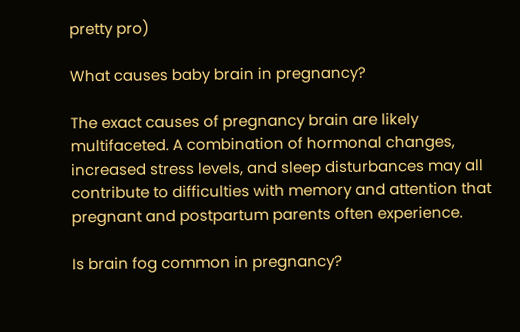pretty pro)

What causes baby brain in pregnancy?

The exact causes of pregnancy brain are likely multifaceted. A combination of hormonal changes, increased stress levels, and sleep disturbances may all contribute to difficulties with memory and attention that pregnant and postpartum parents often experience.

Is brain fog common in pregnancy?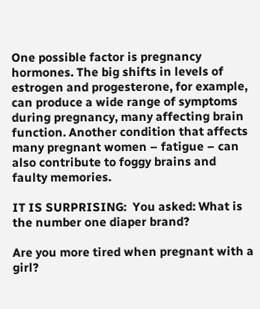One possible factor is pregnancy hormones. The big shifts in levels of estrogen and progesterone, for example, can produce a wide range of symptoms during pregnancy, many affecting brain function. Another condition that affects many pregnant women – fatigue – can also contribute to foggy brains and faulty memories.

IT IS SURPRISING:  You asked: What is the number one diaper brand?

Are you more tired when pregnant with a girl?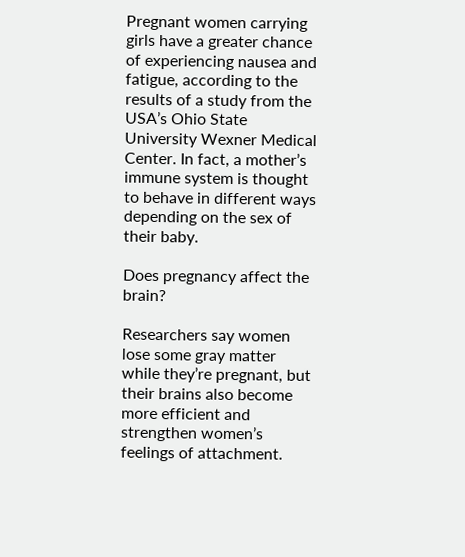Pregnant women carrying girls have a greater chance of experiencing nausea and fatigue, according to the results of a study from the USA’s Ohio State University Wexner Medical Center. In fact, a mother’s immune system is thought to behave in different ways depending on the sex of their baby.

Does pregnancy affect the brain?

Researchers say women lose some gray matter while they’re pregnant, but their brains also become more efficient and strengthen women’s feelings of attachment.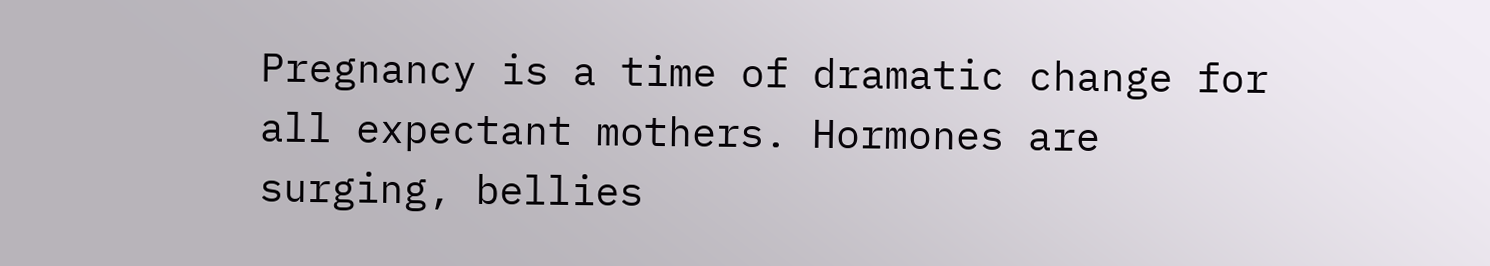Pregnancy is a time of dramatic change for all expectant mothers. Hormones are surging, bellies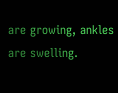are growing, ankles are swelling.